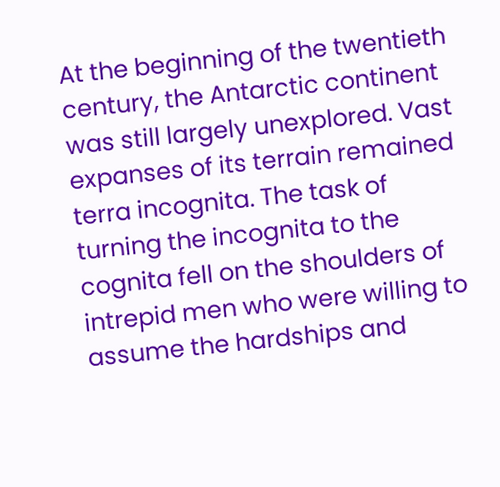At the beginning of the twentieth century, the Antarctic continent was still largely unexplored. Vast expanses of its terrain remained terra incognita. The task of turning the incognita to the cognita fell on the shoulders of intrepid men who were willing to assume the hardships and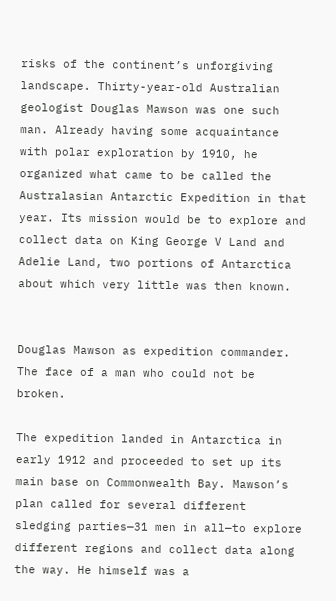risks of the continent’s unforgiving landscape. Thirty-year-old Australian geologist Douglas Mawson was one such man. Already having some acquaintance with polar exploration by 1910, he organized what came to be called the Australasian Antarctic Expedition in that year. Its mission would be to explore and collect data on King George V Land and Adelie Land, two portions of Antarctica about which very little was then known.


Douglas Mawson as expedition commander.  The face of a man who could not be broken.

The expedition landed in Antarctica in early 1912 and proceeded to set up its main base on Commonwealth Bay. Mawson’s plan called for several different sledging parties—31 men in all—to explore different regions and collect data along the way. He himself was a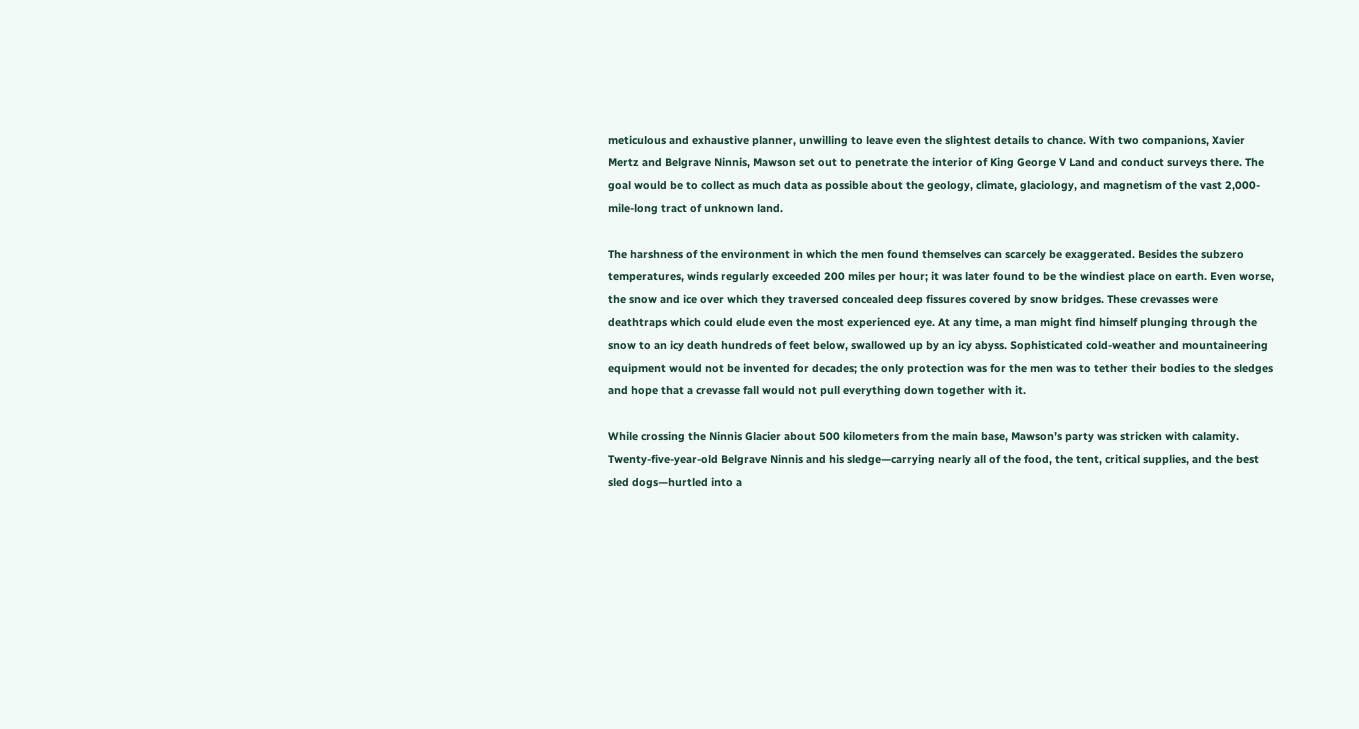meticulous and exhaustive planner, unwilling to leave even the slightest details to chance. With two companions, Xavier Mertz and Belgrave Ninnis, Mawson set out to penetrate the interior of King George V Land and conduct surveys there. The goal would be to collect as much data as possible about the geology, climate, glaciology, and magnetism of the vast 2,000-mile-long tract of unknown land.

The harshness of the environment in which the men found themselves can scarcely be exaggerated. Besides the subzero temperatures, winds regularly exceeded 200 miles per hour; it was later found to be the windiest place on earth. Even worse, the snow and ice over which they traversed concealed deep fissures covered by snow bridges. These crevasses were deathtraps which could elude even the most experienced eye. At any time, a man might find himself plunging through the snow to an icy death hundreds of feet below, swallowed up by an icy abyss. Sophisticated cold-weather and mountaineering equipment would not be invented for decades; the only protection was for the men was to tether their bodies to the sledges and hope that a crevasse fall would not pull everything down together with it.

While crossing the Ninnis Glacier about 500 kilometers from the main base, Mawson’s party was stricken with calamity. Twenty-five-year-old Belgrave Ninnis and his sledge—carrying nearly all of the food, the tent, critical supplies, and the best sled dogs—hurtled into a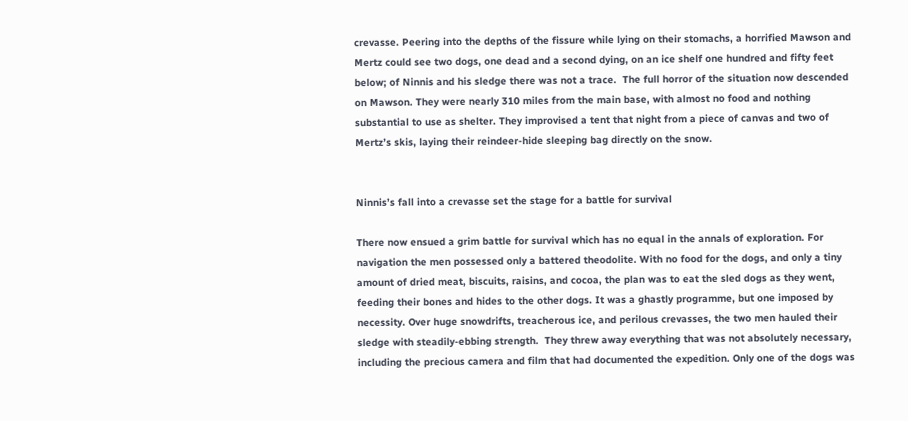crevasse. Peering into the depths of the fissure while lying on their stomachs, a horrified Mawson and Mertz could see two dogs, one dead and a second dying, on an ice shelf one hundred and fifty feet below; of Ninnis and his sledge there was not a trace.  The full horror of the situation now descended on Mawson. They were nearly 310 miles from the main base, with almost no food and nothing substantial to use as shelter. They improvised a tent that night from a piece of canvas and two of Mertz’s skis, laying their reindeer-hide sleeping bag directly on the snow.


Ninnis’s fall into a crevasse set the stage for a battle for survival

There now ensued a grim battle for survival which has no equal in the annals of exploration. For navigation the men possessed only a battered theodolite. With no food for the dogs, and only a tiny amount of dried meat, biscuits, raisins, and cocoa, the plan was to eat the sled dogs as they went, feeding their bones and hides to the other dogs. It was a ghastly programme, but one imposed by necessity. Over huge snowdrifts, treacherous ice, and perilous crevasses, the two men hauled their sledge with steadily-ebbing strength.  They threw away everything that was not absolutely necessary, including the precious camera and film that had documented the expedition. Only one of the dogs was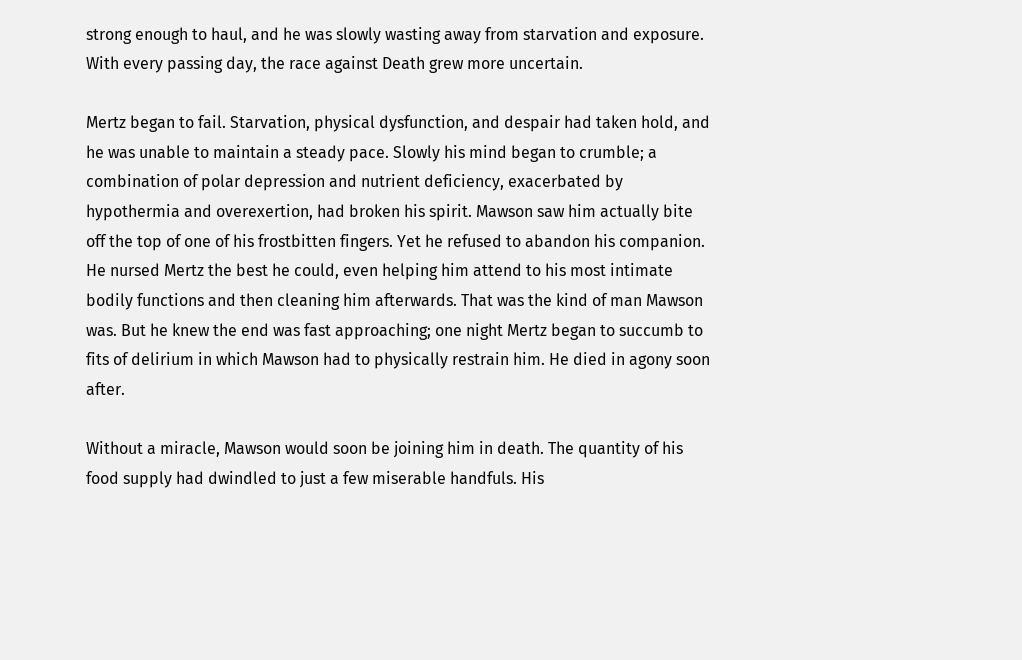strong enough to haul, and he was slowly wasting away from starvation and exposure. With every passing day, the race against Death grew more uncertain.

Mertz began to fail. Starvation, physical dysfunction, and despair had taken hold, and he was unable to maintain a steady pace. Slowly his mind began to crumble; a combination of polar depression and nutrient deficiency, exacerbated by hypothermia and overexertion, had broken his spirit. Mawson saw him actually bite off the top of one of his frostbitten fingers. Yet he refused to abandon his companion. He nursed Mertz the best he could, even helping him attend to his most intimate bodily functions and then cleaning him afterwards. That was the kind of man Mawson was. But he knew the end was fast approaching; one night Mertz began to succumb to fits of delirium in which Mawson had to physically restrain him. He died in agony soon after.

Without a miracle, Mawson would soon be joining him in death. The quantity of his food supply had dwindled to just a few miserable handfuls. His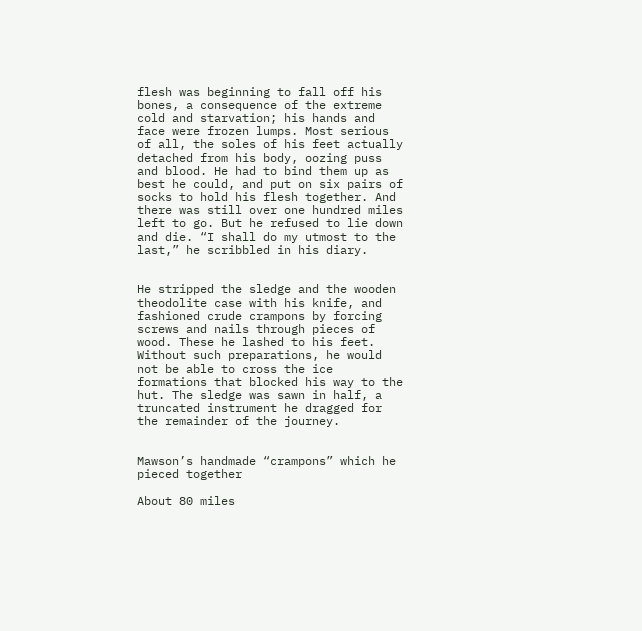flesh was beginning to fall off his bones, a consequence of the extreme cold and starvation; his hands and face were frozen lumps. Most serious of all, the soles of his feet actually detached from his body, oozing puss and blood. He had to bind them up as best he could, and put on six pairs of socks to hold his flesh together. And there was still over one hundred miles left to go. But he refused to lie down and die. “I shall do my utmost to the last,” he scribbled in his diary.


He stripped the sledge and the wooden theodolite case with his knife, and fashioned crude crampons by forcing screws and nails through pieces of wood. These he lashed to his feet. Without such preparations, he would not be able to cross the ice formations that blocked his way to the hut. The sledge was sawn in half, a truncated instrument he dragged for the remainder of the journey.


Mawson’s handmade “crampons” which he pieced together

About 80 miles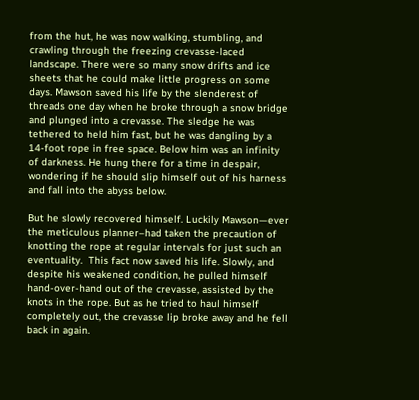from the hut, he was now walking, stumbling, and crawling through the freezing crevasse-laced landscape. There were so many snow drifts and ice sheets that he could make little progress on some days. Mawson saved his life by the slenderest of threads one day when he broke through a snow bridge and plunged into a crevasse. The sledge he was tethered to held him fast, but he was dangling by a 14-foot rope in free space. Below him was an infinity of darkness. He hung there for a time in despair, wondering if he should slip himself out of his harness and fall into the abyss below.

But he slowly recovered himself. Luckily Mawson—ever the meticulous planner–had taken the precaution of knotting the rope at regular intervals for just such an eventuality.  This fact now saved his life. Slowly, and despite his weakened condition, he pulled himself hand-over-hand out of the crevasse, assisted by the knots in the rope. But as he tried to haul himself completely out, the crevasse lip broke away and he fell back in again.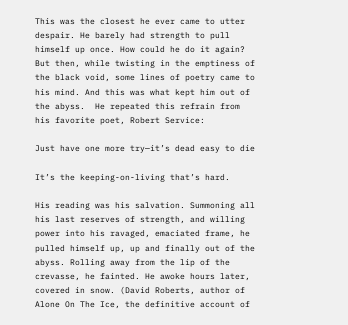This was the closest he ever came to utter despair. He barely had strength to pull himself up once. How could he do it again? But then, while twisting in the emptiness of the black void, some lines of poetry came to his mind. And this was what kept him out of the abyss.  He repeated this refrain from his favorite poet, Robert Service:

Just have one more try—it’s dead easy to die

It’s the keeping-on-living that’s hard.

His reading was his salvation. Summoning all his last reserves of strength, and willing power into his ravaged, emaciated frame, he pulled himself up, up and finally out of the abyss. Rolling away from the lip of the crevasse, he fainted. He awoke hours later, covered in snow. (David Roberts, author of Alone On The Ice, the definitive account of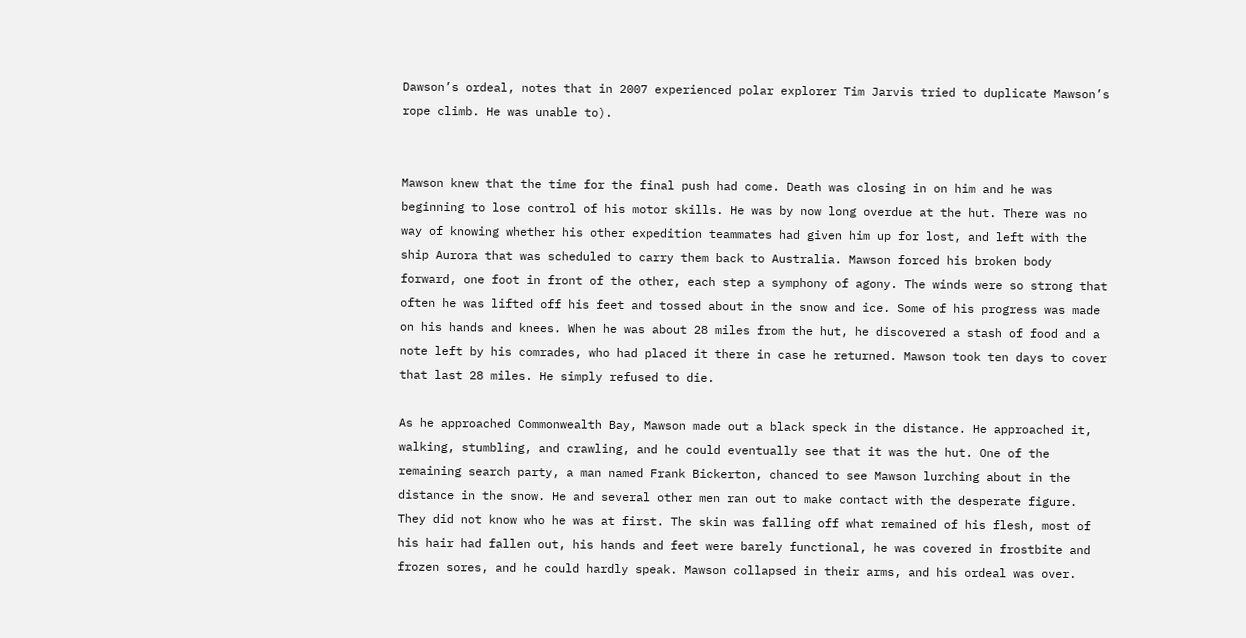Dawson’s ordeal, notes that in 2007 experienced polar explorer Tim Jarvis tried to duplicate Mawson’s rope climb. He was unable to).


Mawson knew that the time for the final push had come. Death was closing in on him and he was beginning to lose control of his motor skills. He was by now long overdue at the hut. There was no way of knowing whether his other expedition teammates had given him up for lost, and left with the ship Aurora that was scheduled to carry them back to Australia. Mawson forced his broken body forward, one foot in front of the other, each step a symphony of agony. The winds were so strong that often he was lifted off his feet and tossed about in the snow and ice. Some of his progress was made on his hands and knees. When he was about 28 miles from the hut, he discovered a stash of food and a note left by his comrades, who had placed it there in case he returned. Mawson took ten days to cover that last 28 miles. He simply refused to die.

As he approached Commonwealth Bay, Mawson made out a black speck in the distance. He approached it, walking, stumbling, and crawling, and he could eventually see that it was the hut. One of the remaining search party, a man named Frank Bickerton, chanced to see Mawson lurching about in the distance in the snow. He and several other men ran out to make contact with the desperate figure. They did not know who he was at first. The skin was falling off what remained of his flesh, most of his hair had fallen out, his hands and feet were barely functional, he was covered in frostbite and frozen sores, and he could hardly speak. Mawson collapsed in their arms, and his ordeal was over.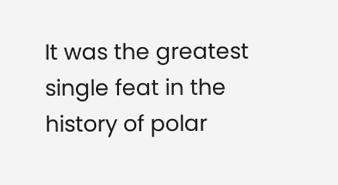It was the greatest single feat in the history of polar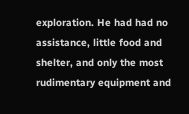exploration. He had had no assistance, little food and shelter, and only the most rudimentary equipment and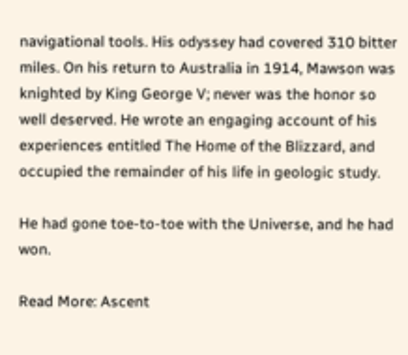navigational tools. His odyssey had covered 310 bitter miles. On his return to Australia in 1914, Mawson was knighted by King George V; never was the honor so well deserved. He wrote an engaging account of his experiences entitled The Home of the Blizzard, and occupied the remainder of his life in geologic study.

He had gone toe-to-toe with the Universe, and he had won.

Read More: Ascent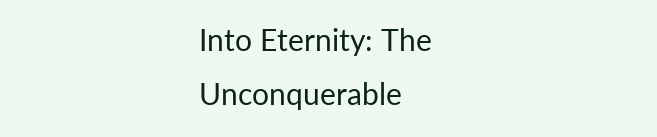Into Eternity: The Unconquerable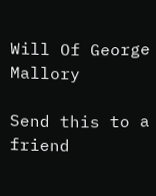Will Of George Mallory

Send this to a friend